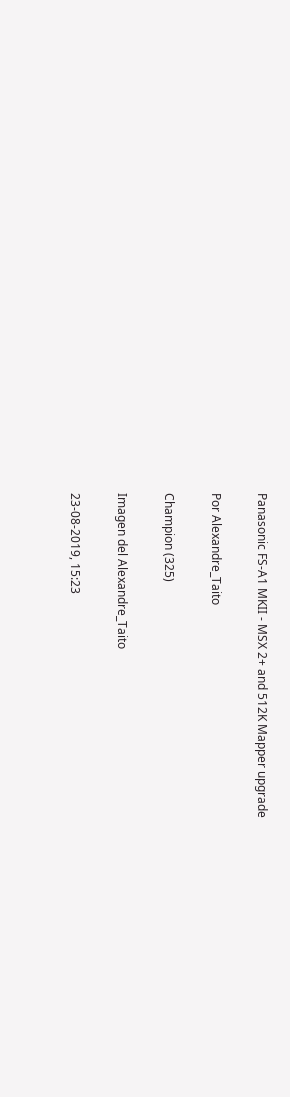Panasonic FS-A1 MKII - MSX 2+ and 512K Mapper upgrade

Por Alexandre_Taito

Champion (325)

Imagen del Alexandre_Taito

23-08-2019, 15:23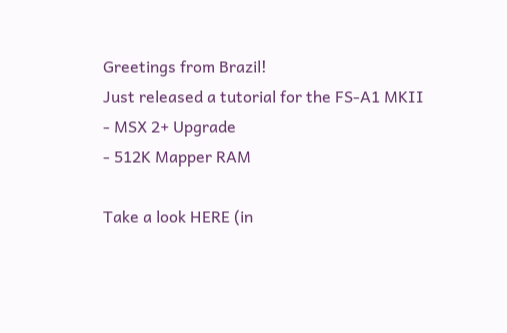Greetings from Brazil!
Just released a tutorial for the FS-A1 MKII
- MSX 2+ Upgrade
- 512K Mapper RAM

Take a look HERE (in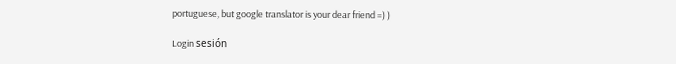portuguese, but google translator is your dear friend =) )

Login sesión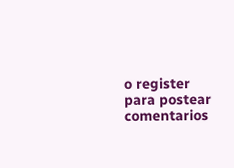o register para postear comentarios